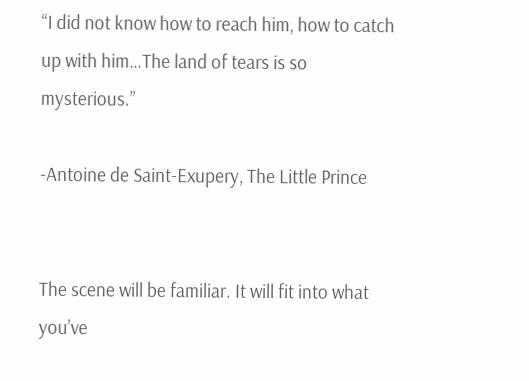“I did not know how to reach him, how to catch up with him…The land of tears is so mysterious.”

-Antoine de Saint-Exupery, The Little Prince


The scene will be familiar. It will fit into what you’ve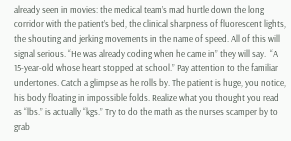already seen in movies: the medical team’s mad hurtle down the long corridor with the patient’s bed, the clinical sharpness of fluorescent lights, the shouting and jerking movements in the name of speed. All of this will signal serious. “He was already coding when he came in” they will say.  “A 15-year-old whose heart stopped at school.” Pay attention to the familiar undertones. Catch a glimpse as he rolls by. The patient is huge, you notice, his body floating in impossible folds. Realize what you thought you read as “lbs.” is actually “kgs.” Try to do the math as the nurses scamper by to grab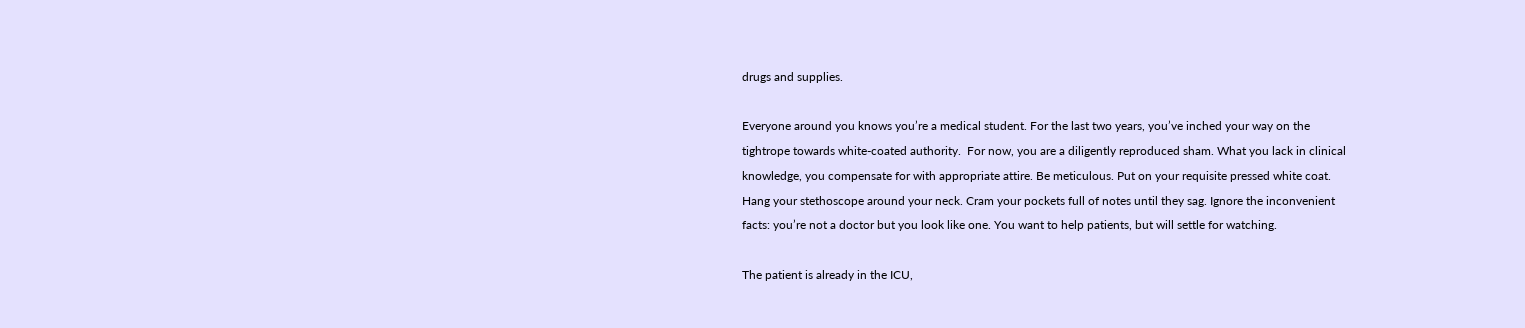drugs and supplies.

Everyone around you knows you’re a medical student. For the last two years, you’ve inched your way on the tightrope towards white-coated authority.  For now, you are a diligently reproduced sham. What you lack in clinical knowledge, you compensate for with appropriate attire. Be meticulous. Put on your requisite pressed white coat. Hang your stethoscope around your neck. Cram your pockets full of notes until they sag. Ignore the inconvenient facts: you’re not a doctor but you look like one. You want to help patients, but will settle for watching.

The patient is already in the ICU,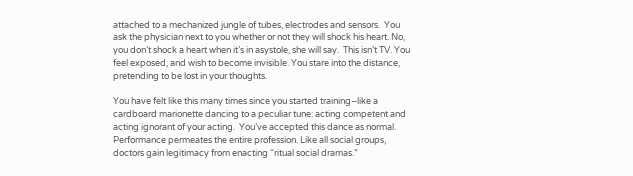attached to a mechanized jungle of tubes, electrodes and sensors.  You ask the physician next to you whether or not they will shock his heart. No, you don’t shock a heart when it’s in asystole, she will say.  This isn’t TV. You feel exposed, and wish to become invisible. You stare into the distance, pretending to be lost in your thoughts.

You have felt like this many times since you started training–like a cardboard marionette dancing to a peculiar tune: acting competent and acting ignorant of your acting.  You’ve accepted this dance as normal. Performance permeates the entire profession. Like all social groups, doctors gain legitimacy from enacting “ritual social dramas.”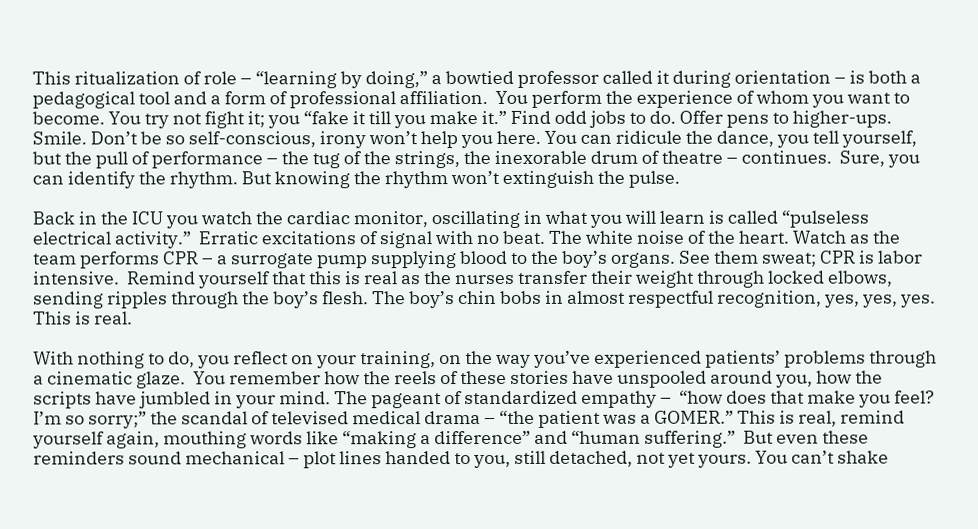This ritualization of role – “learning by doing,” a bowtied professor called it during orientation – is both a pedagogical tool and a form of professional affiliation.  You perform the experience of whom you want to become. You try not fight it; you “fake it till you make it.” Find odd jobs to do. Offer pens to higher-ups. Smile. Don’t be so self-conscious, irony won’t help you here. You can ridicule the dance, you tell yourself, but the pull of performance – the tug of the strings, the inexorable drum of theatre – continues.  Sure, you can identify the rhythm. But knowing the rhythm won’t extinguish the pulse.

Back in the ICU you watch the cardiac monitor, oscillating in what you will learn is called “pulseless electrical activity.”  Erratic excitations of signal with no beat. The white noise of the heart. Watch as the team performs CPR – a surrogate pump supplying blood to the boy’s organs. See them sweat; CPR is labor intensive.  Remind yourself that this is real as the nurses transfer their weight through locked elbows, sending ripples through the boy’s flesh. The boy’s chin bobs in almost respectful recognition, yes, yes, yes.  This is real.

With nothing to do, you reflect on your training, on the way you’ve experienced patients’ problems through a cinematic glaze.  You remember how the reels of these stories have unspooled around you, how the scripts have jumbled in your mind. The pageant of standardized empathy –  “how does that make you feel? I’m so sorry;” the scandal of televised medical drama – “the patient was a GOMER.” This is real, remind yourself again, mouthing words like “making a difference” and “human suffering.”  But even these reminders sound mechanical – plot lines handed to you, still detached, not yet yours. You can’t shake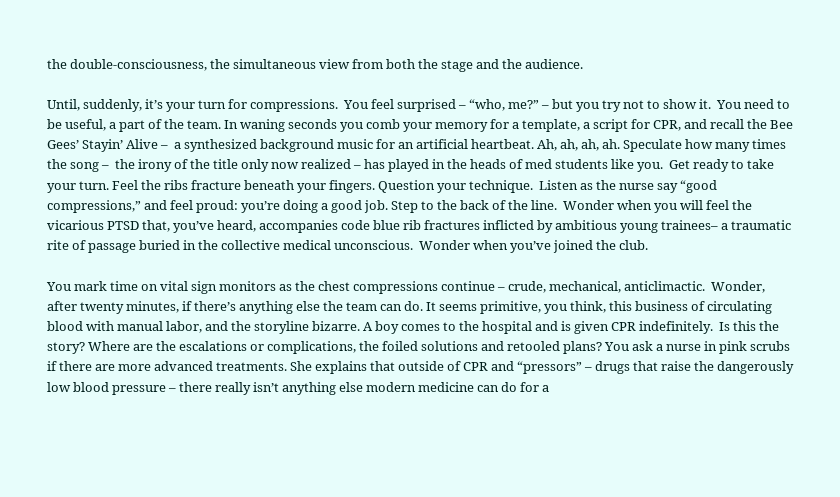the double-consciousness, the simultaneous view from both the stage and the audience.

Until, suddenly, it’s your turn for compressions.  You feel surprised – “who, me?” – but you try not to show it.  You need to be useful, a part of the team. In waning seconds you comb your memory for a template, a script for CPR, and recall the Bee Gees’ Stayin’ Alive –  a synthesized background music for an artificial heartbeat. Ah, ah, ah, ah. Speculate how many times the song –  the irony of the title only now realized – has played in the heads of med students like you.  Get ready to take your turn. Feel the ribs fracture beneath your fingers. Question your technique.  Listen as the nurse say “good compressions,” and feel proud: you’re doing a good job. Step to the back of the line.  Wonder when you will feel the vicarious PTSD that, you’ve heard, accompanies code blue rib fractures inflicted by ambitious young trainees– a traumatic rite of passage buried in the collective medical unconscious.  Wonder when you’ve joined the club.

You mark time on vital sign monitors as the chest compressions continue – crude, mechanical, anticlimactic.  Wonder, after twenty minutes, if there’s anything else the team can do. It seems primitive, you think, this business of circulating blood with manual labor, and the storyline bizarre. A boy comes to the hospital and is given CPR indefinitely.  Is this the story? Where are the escalations or complications, the foiled solutions and retooled plans? You ask a nurse in pink scrubs if there are more advanced treatments. She explains that outside of CPR and “pressors” – drugs that raise the dangerously low blood pressure – there really isn’t anything else modern medicine can do for a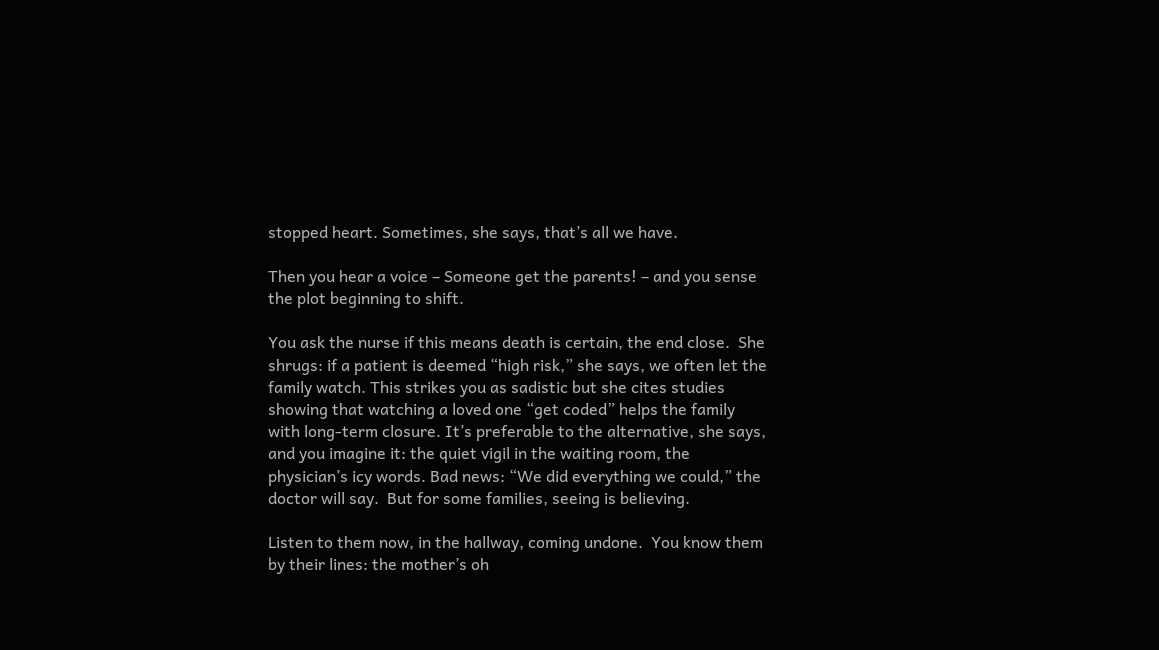stopped heart. Sometimes, she says, that’s all we have.

Then you hear a voice – Someone get the parents! – and you sense the plot beginning to shift.

You ask the nurse if this means death is certain, the end close.  She shrugs: if a patient is deemed “high risk,” she says, we often let the family watch. This strikes you as sadistic but she cites studies showing that watching a loved one “get coded” helps the family with long-term closure. It’s preferable to the alternative, she says, and you imagine it: the quiet vigil in the waiting room, the physician’s icy words. Bad news: “We did everything we could,” the doctor will say.  But for some families, seeing is believing.

Listen to them now, in the hallway, coming undone.  You know them by their lines: the mother’s oh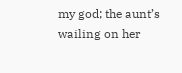my god; the aunt’s wailing on her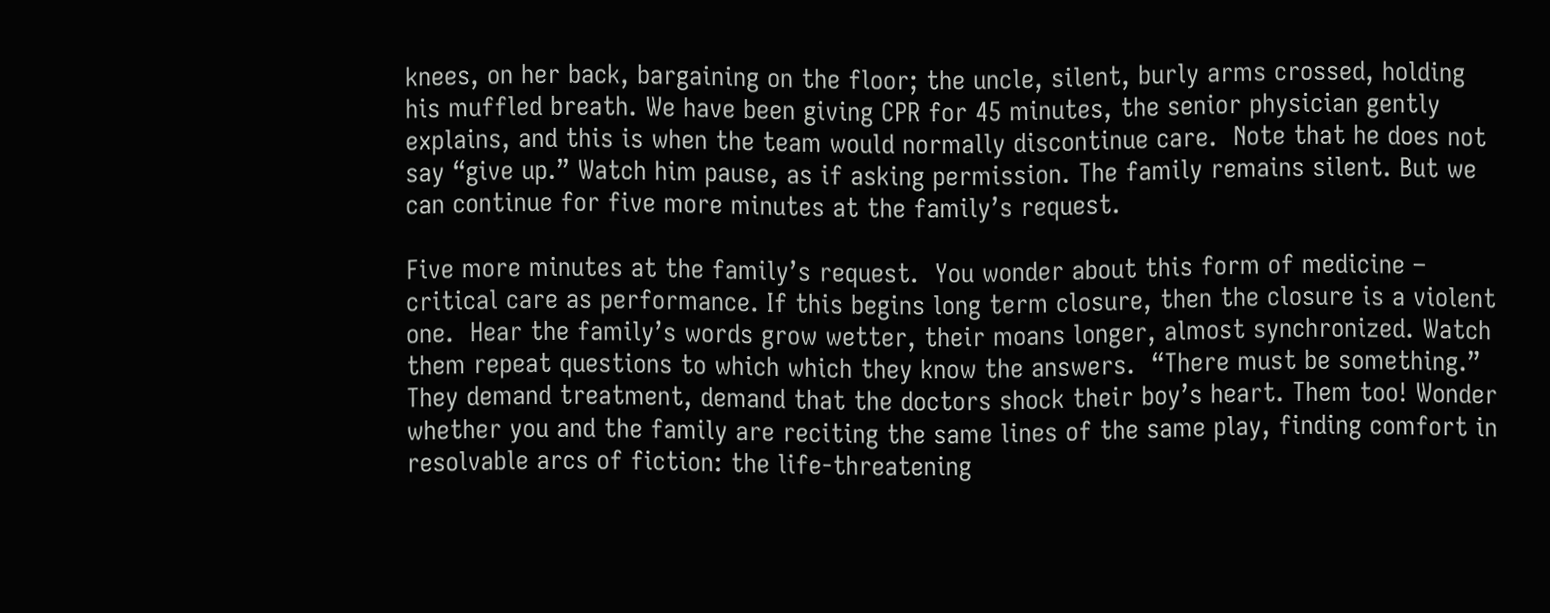knees, on her back, bargaining on the floor; the uncle, silent, burly arms crossed, holding his muffled breath. We have been giving CPR for 45 minutes, the senior physician gently explains, and this is when the team would normally discontinue care.  Note that he does not say “give up.” Watch him pause, as if asking permission. The family remains silent. But we can continue for five more minutes at the family’s request.

Five more minutes at the family’s request.  You wonder about this form of medicine – critical care as performance. If this begins long term closure, then the closure is a violent one.  Hear the family’s words grow wetter, their moans longer, almost synchronized. Watch them repeat questions to which which they know the answers.  “There must be something.” They demand treatment, demand that the doctors shock their boy’s heart. Them too! Wonder whether you and the family are reciting the same lines of the same play, finding comfort in resolvable arcs of fiction: the life-threatening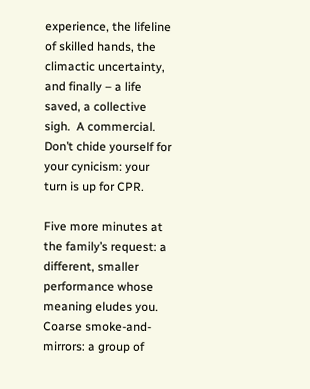experience, the lifeline of skilled hands, the climactic uncertainty, and finally – a life saved, a collective sigh.  A commercial. Don’t chide yourself for your cynicism: your turn is up for CPR.

Five more minutes at the family’s request: a different, smaller performance whose meaning eludes you.  Coarse smoke-and-mirrors: a group of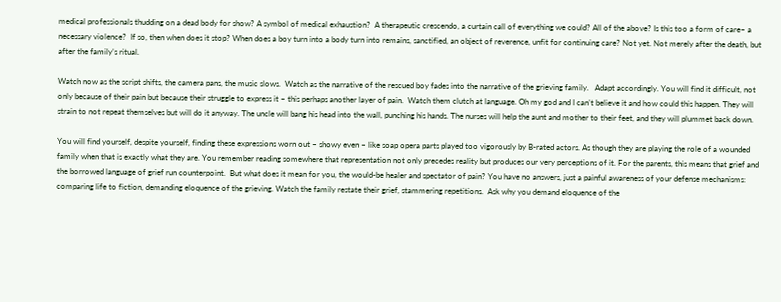medical professionals thudding on a dead body for show? A symbol of medical exhaustion?  A therapeutic crescendo, a curtain call of everything we could? All of the above? Is this too a form of care– a necessary violence?  If so, then when does it stop? When does a boy turn into a body turn into remains, sanctified, an object of reverence, unfit for continuing care? Not yet. Not merely after the death, but after the family’s ritual.

Watch now as the script shifts, the camera pans, the music slows.  Watch as the narrative of the rescued boy fades into the narrative of the grieving family.   Adapt accordingly. You will find it difficult, not only because of their pain but because their struggle to express it – this perhaps another layer of pain.  Watch them clutch at language. Oh my god and I can’t believe it and how could this happen. They will strain to not repeat themselves but will do it anyway. The uncle will bang his head into the wall, punching his hands. The nurses will help the aunt and mother to their feet, and they will plummet back down.

You will find yourself, despite yourself, finding these expressions worn out – showy even – like soap opera parts played too vigorously by B-rated actors. As though they are playing the role of a wounded family when that is exactly what they are. You remember reading somewhere that representation not only precedes reality but produces our very perceptions of it. For the parents, this means that grief and the borrowed language of grief run counterpoint.  But what does it mean for you, the would-be healer and spectator of pain? You have no answers, just a painful awareness of your defense mechanisms: comparing life to fiction, demanding eloquence of the grieving. Watch the family restate their grief, stammering repetitions.  Ask why you demand eloquence of the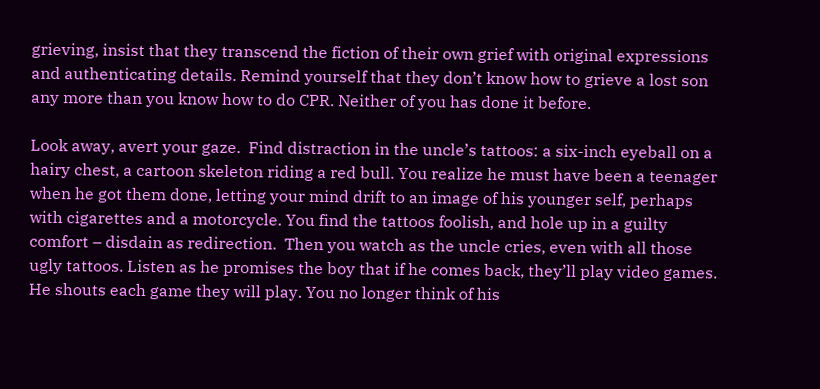grieving, insist that they transcend the fiction of their own grief with original expressions and authenticating details. Remind yourself that they don’t know how to grieve a lost son any more than you know how to do CPR. Neither of you has done it before.

Look away, avert your gaze.  Find distraction in the uncle’s tattoos: a six-inch eyeball on a hairy chest, a cartoon skeleton riding a red bull. You realize he must have been a teenager when he got them done, letting your mind drift to an image of his younger self, perhaps with cigarettes and a motorcycle. You find the tattoos foolish, and hole up in a guilty comfort – disdain as redirection.  Then you watch as the uncle cries, even with all those ugly tattoos. Listen as he promises the boy that if he comes back, they’ll play video games. He shouts each game they will play. You no longer think of his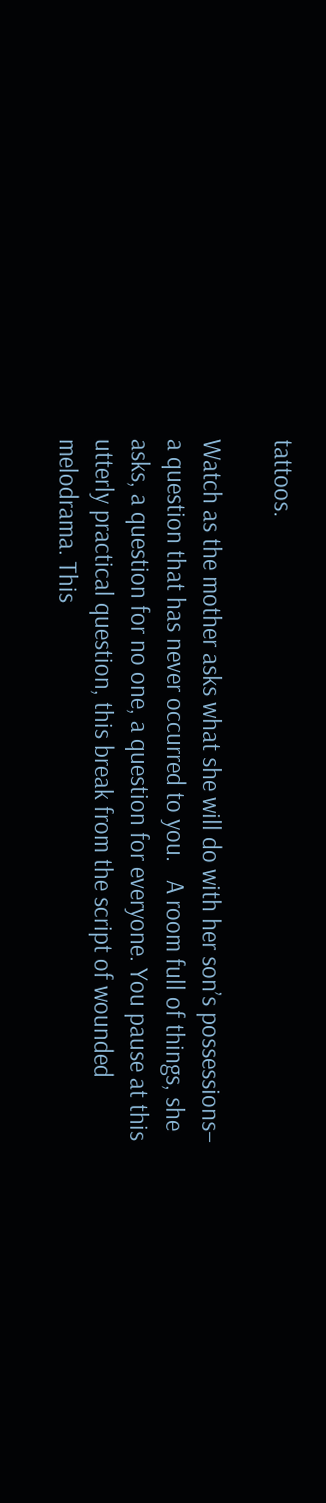tattoos.

Watch as the mother asks what she will do with her son’s possessions– a question that has never occurred to you.   A room full of things, she asks, a question for no one, a question for everyone. You pause at this utterly practical question, this break from the script of wounded melodrama. This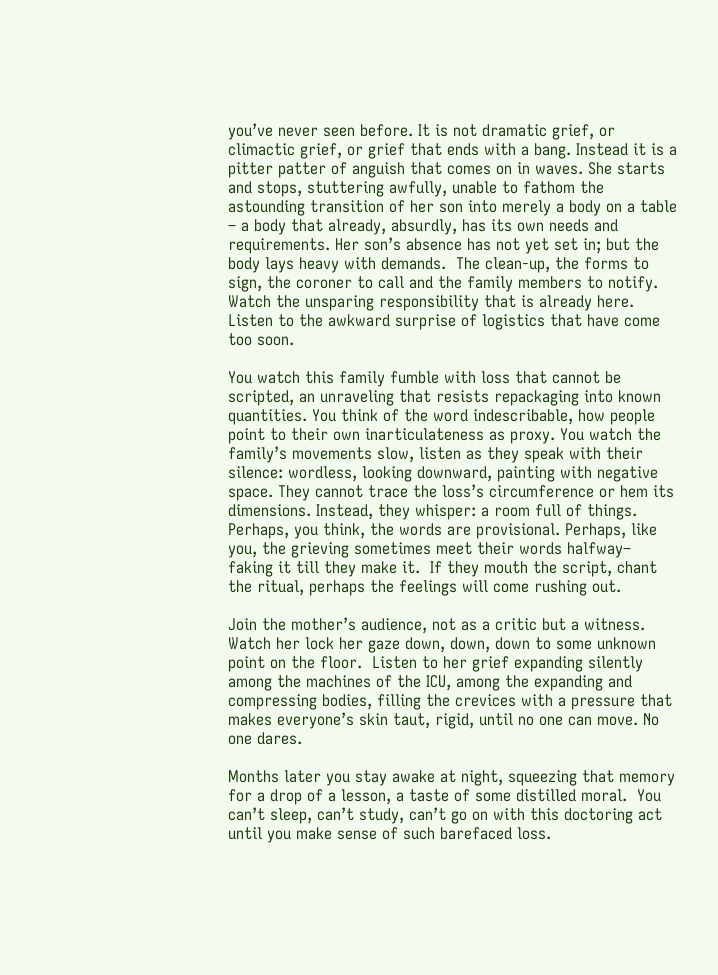you’ve never seen before. It is not dramatic grief, or climactic grief, or grief that ends with a bang. Instead it is a pitter patter of anguish that comes on in waves. She starts and stops, stuttering awfully, unable to fathom the astounding transition of her son into merely a body on a table – a body that already, absurdly, has its own needs and requirements. Her son’s absence has not yet set in; but the body lays heavy with demands.  The clean-up, the forms to sign, the coroner to call and the family members to notify. Watch the unsparing responsibility that is already here. Listen to the awkward surprise of logistics that have come too soon.

You watch this family fumble with loss that cannot be scripted, an unraveling that resists repackaging into known quantities. You think of the word indescribable, how people point to their own inarticulateness as proxy. You watch the family’s movements slow, listen as they speak with their silence: wordless, looking downward, painting with negative space. They cannot trace the loss’s circumference or hem its dimensions. Instead, they whisper: a room full of things. Perhaps, you think, the words are provisional. Perhaps, like you, the grieving sometimes meet their words halfway– faking it till they make it.  If they mouth the script, chant the ritual, perhaps the feelings will come rushing out.

Join the mother’s audience, not as a critic but a witness.  Watch her lock her gaze down, down, down to some unknown point on the floor.  Listen to her grief expanding silently among the machines of the ICU, among the expanding and compressing bodies, filling the crevices with a pressure that makes everyone’s skin taut, rigid, until no one can move. No one dares.

Months later you stay awake at night, squeezing that memory for a drop of a lesson, a taste of some distilled moral.  You can’t sleep, can’t study, can’t go on with this doctoring act until you make sense of such barefaced loss.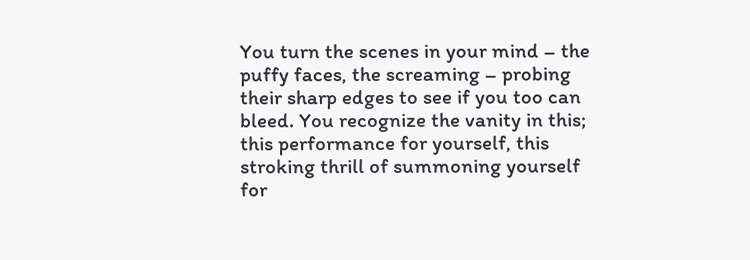You turn the scenes in your mind – the puffy faces, the screaming – probing their sharp edges to see if you too can bleed. You recognize the vanity in this; this performance for yourself, this stroking thrill of summoning yourself for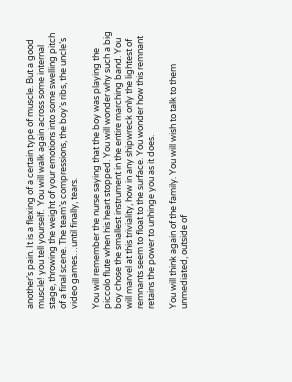another’s pain. It is a flexing of a certain type of muscle. But a good muscle! you tell yourself.  You will walk again across some internal stage, throwing the weight of your emotions into some swelling pitch of a final scene. The team’s compressions, the boy’s ribs, the uncle’s video games…until finally, tears.

You will remember the nurse saying that the boy was playing the piccolo flute when his heart stopped. You will wonder why such a big boy chose the smallest instrument in the entire marching band. You will marvel at this triviality, how in any shipwreck only the lightest of remnants seem to float to the surface. You wonder how this remnant retains the power to unhinge you as it does.

You will think again of the family. You will wish to talk to them unmediated, outside of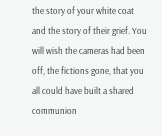the story of your white coat and the story of their grief. You will wish the cameras had been off, the fictions gone, that you all could have built a shared communion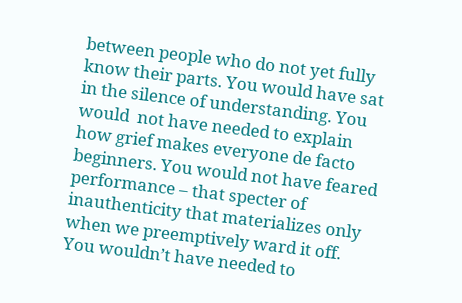between people who do not yet fully know their parts. You would have sat in the silence of understanding. You would  not have needed to explain how grief makes everyone de facto beginners. You would not have feared performance – that specter of inauthenticity that materializes only when we preemptively ward it off. You wouldn’t have needed to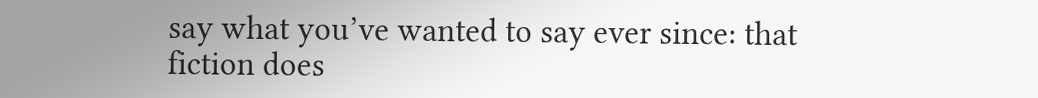say what you’ve wanted to say ever since: that fiction does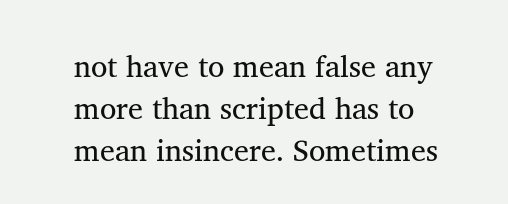not have to mean false any more than scripted has to mean insincere. Sometimes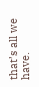that’s all we have.